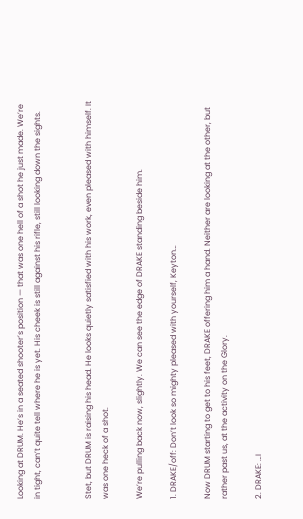Looking at DRUM. He’s in a seated shooter’s position — that was one hell of a shot he just made. We’re in tight, can’t quite tell where he is yet. His cheek is still against his rifle, still looking down the sights.


Stet, but DRUM is raising his head. He looks quietly satisfied with his work, even pleased with himself. It was one heck of a shot.

We’re pulling back now, slightly. We can see the edge of DRAKE standing beside him.

1. DRAKE/off: Don’t look so mighty pleased with yourself, Keyton…

Now DRUM starting to get to his feet, DRAKE offering him a hand. Neither are looking at the other, but rather past us, at the activity on the Glory.

2. DRAKE: …I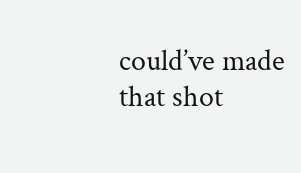could’ve made that shot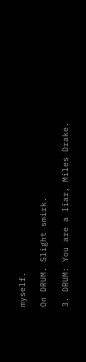myself.

On DRUM. Slight smirk.

3. DRUM: You are a liar, Miles Drake.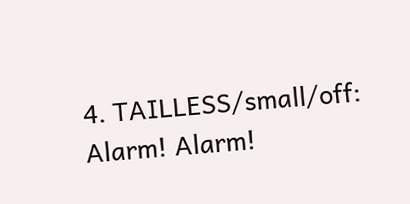4. TAILLESS/small/off: Alarm! Alarm!